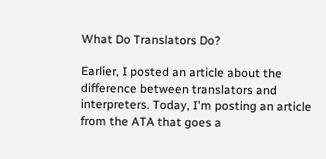What Do Translators Do?

Earlier, I posted an article about the difference between translators and interpreters. Today, I'm posting an article from the ATA that goes a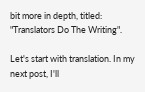bit more in depth, titled: "Translators Do The Writing".

Let's start with translation. In my next post, I'll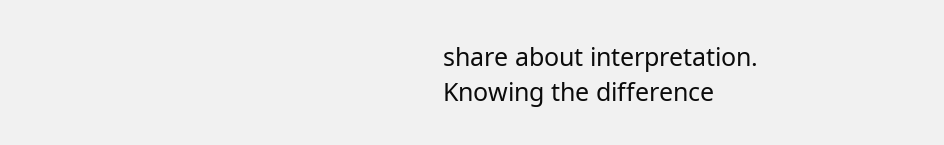share about interpretation. Knowing the difference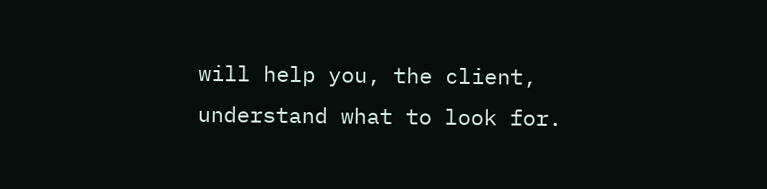will help you, the client, understand what to look for.